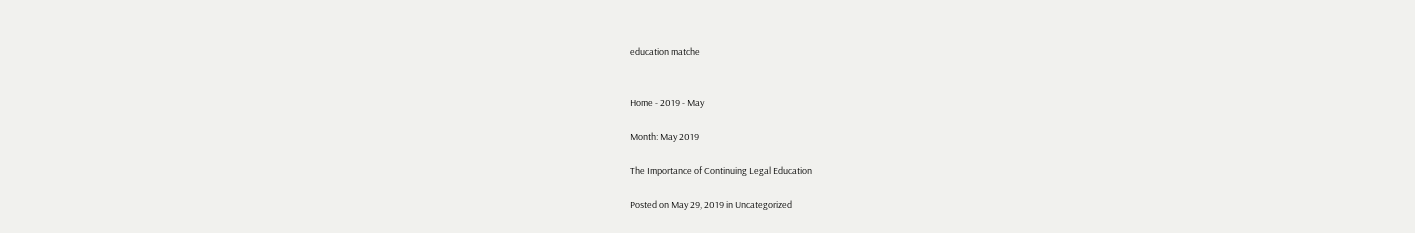education matche


Home - 2019 - May

Month: May 2019

The Importance of Continuing Legal Education

Posted on May 29, 2019 in Uncategorized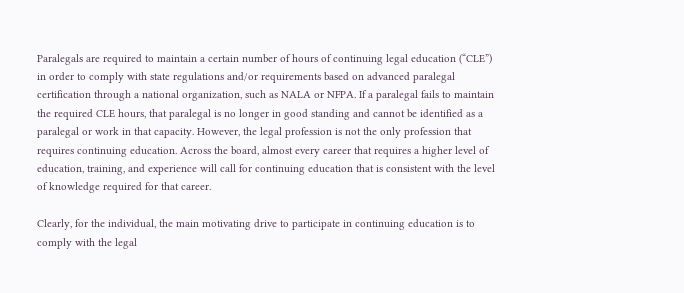Paralegals are required to maintain a certain number of hours of continuing legal education (“CLE”) in order to comply with state regulations and/or requirements based on advanced paralegal certification through a national organization, such as NALA or NFPA. If a paralegal fails to maintain the required CLE hours, that paralegal is no longer in good standing and cannot be identified as a paralegal or work in that capacity. However, the legal profession is not the only profession that requires continuing education. Across the board, almost every career that requires a higher level of education, training, and experience will call for continuing education that is consistent with the level of knowledge required for that career.

Clearly, for the individual, the main motivating drive to participate in continuing education is to comply with the legal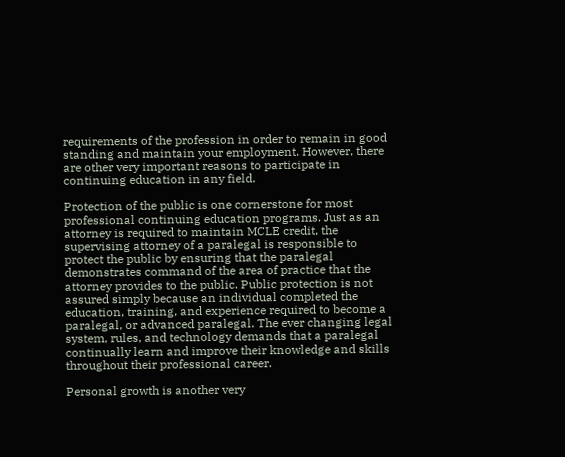requirements of the profession in order to remain in good standing and maintain your employment. However, there are other very important reasons to participate in continuing education in any field.

Protection of the public is one cornerstone for most professional continuing education programs. Just as an attorney is required to maintain MCLE credit, the supervising attorney of a paralegal is responsible to protect the public by ensuring that the paralegal demonstrates command of the area of practice that the attorney provides to the public. Public protection is not assured simply because an individual completed the education, training, and experience required to become a paralegal, or advanced paralegal. The ever changing legal system, rules, and technology demands that a paralegal continually learn and improve their knowledge and skills throughout their professional career.

Personal growth is another very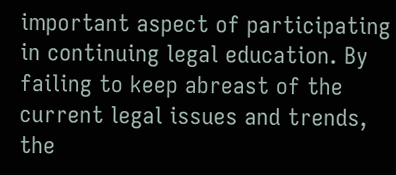important aspect of participating in continuing legal education. By failing to keep abreast of the current legal issues and trends, the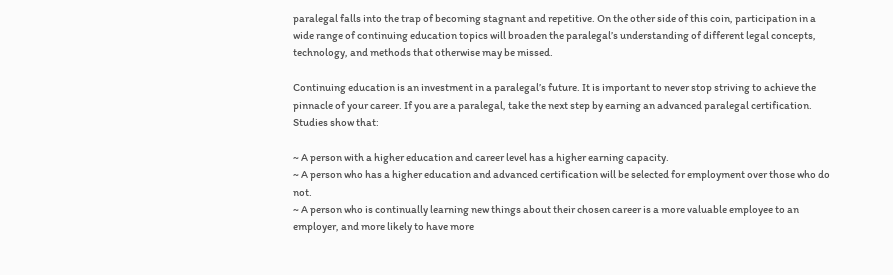paralegal falls into the trap of becoming stagnant and repetitive. On the other side of this coin, participation in a wide range of continuing education topics will broaden the paralegal’s understanding of different legal concepts, technology, and methods that otherwise may be missed.

Continuing education is an investment in a paralegal’s future. It is important to never stop striving to achieve the pinnacle of your career. If you are a paralegal, take the next step by earning an advanced paralegal certification. Studies show that:

~ A person with a higher education and career level has a higher earning capacity.
~ A person who has a higher education and advanced certification will be selected for employment over those who do not.
~ A person who is continually learning new things about their chosen career is a more valuable employee to an employer, and more likely to have more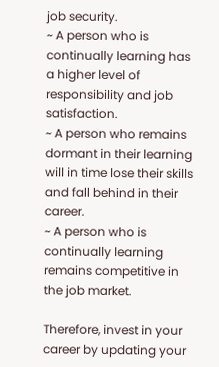job security.
~ A person who is continually learning has a higher level of responsibility and job satisfaction.
~ A person who remains dormant in their learning will in time lose their skills and fall behind in their career.
~ A person who is continually learning remains competitive in the job market.

Therefore, invest in your career by updating your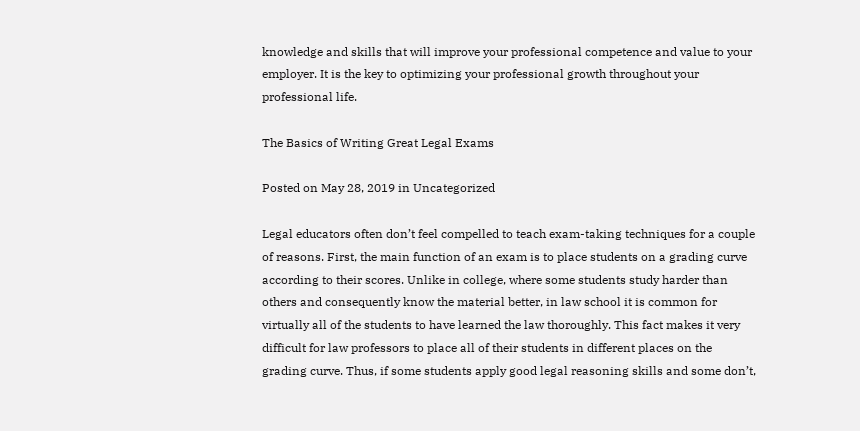knowledge and skills that will improve your professional competence and value to your employer. It is the key to optimizing your professional growth throughout your professional life.

The Basics of Writing Great Legal Exams

Posted on May 28, 2019 in Uncategorized

Legal educators often don’t feel compelled to teach exam-taking techniques for a couple of reasons. First, the main function of an exam is to place students on a grading curve according to their scores. Unlike in college, where some students study harder than others and consequently know the material better, in law school it is common for virtually all of the students to have learned the law thoroughly. This fact makes it very difficult for law professors to place all of their students in different places on the grading curve. Thus, if some students apply good legal reasoning skills and some don’t,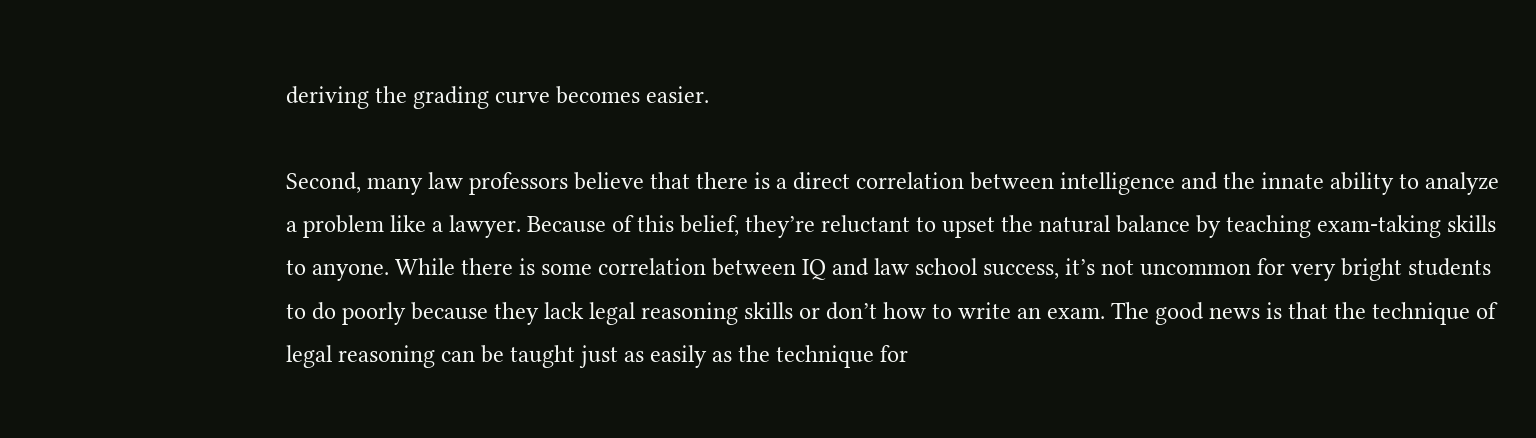deriving the grading curve becomes easier.

Second, many law professors believe that there is a direct correlation between intelligence and the innate ability to analyze a problem like a lawyer. Because of this belief, they’re reluctant to upset the natural balance by teaching exam-taking skills to anyone. While there is some correlation between IQ and law school success, it’s not uncommon for very bright students to do poorly because they lack legal reasoning skills or don’t how to write an exam. The good news is that the technique of legal reasoning can be taught just as easily as the technique for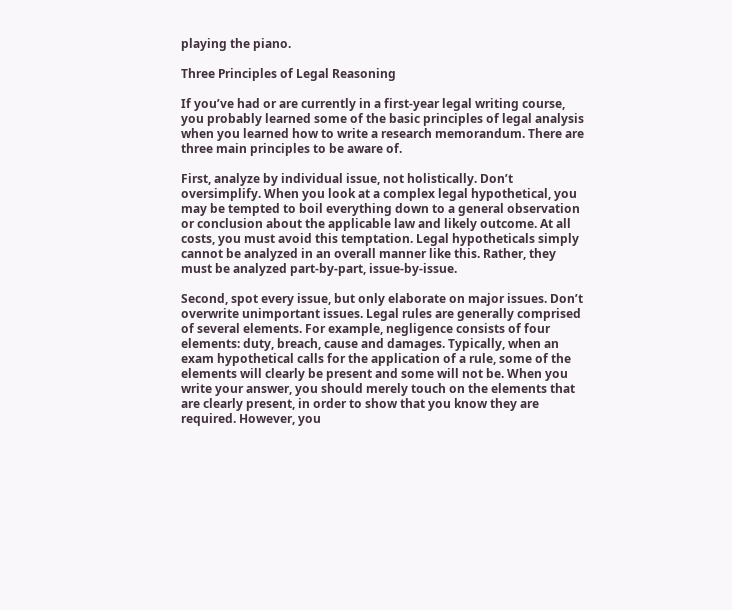playing the piano.

Three Principles of Legal Reasoning

If you’ve had or are currently in a first-year legal writing course, you probably learned some of the basic principles of legal analysis when you learned how to write a research memorandum. There are three main principles to be aware of.

First, analyze by individual issue, not holistically. Don’t oversimplify. When you look at a complex legal hypothetical, you may be tempted to boil everything down to a general observation or conclusion about the applicable law and likely outcome. At all costs, you must avoid this temptation. Legal hypotheticals simply cannot be analyzed in an overall manner like this. Rather, they must be analyzed part-by-part, issue-by-issue.

Second, spot every issue, but only elaborate on major issues. Don’t overwrite unimportant issues. Legal rules are generally comprised of several elements. For example, negligence consists of four elements: duty, breach, cause and damages. Typically, when an exam hypothetical calls for the application of a rule, some of the elements will clearly be present and some will not be. When you write your answer, you should merely touch on the elements that are clearly present, in order to show that you know they are required. However, you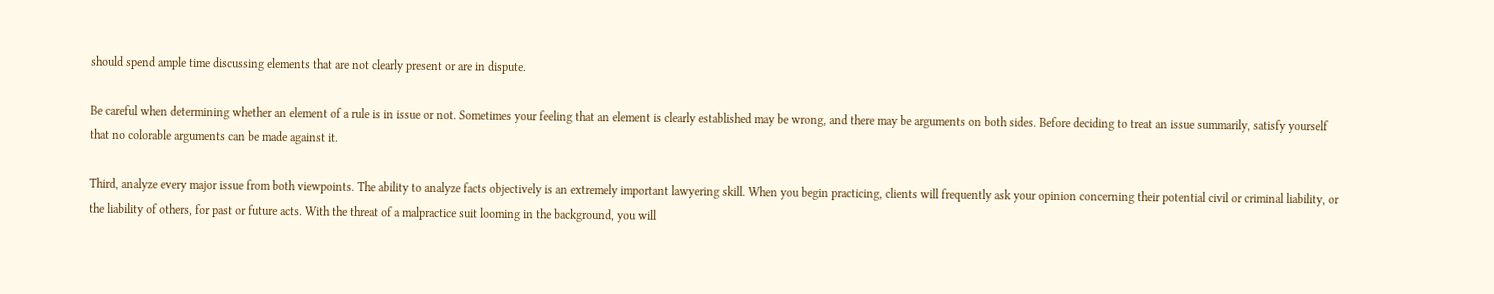should spend ample time discussing elements that are not clearly present or are in dispute.

Be careful when determining whether an element of a rule is in issue or not. Sometimes your feeling that an element is clearly established may be wrong, and there may be arguments on both sides. Before deciding to treat an issue summarily, satisfy yourself that no colorable arguments can be made against it.

Third, analyze every major issue from both viewpoints. The ability to analyze facts objectively is an extremely important lawyering skill. When you begin practicing, clients will frequently ask your opinion concerning their potential civil or criminal liability, or the liability of others, for past or future acts. With the threat of a malpractice suit looming in the background, you will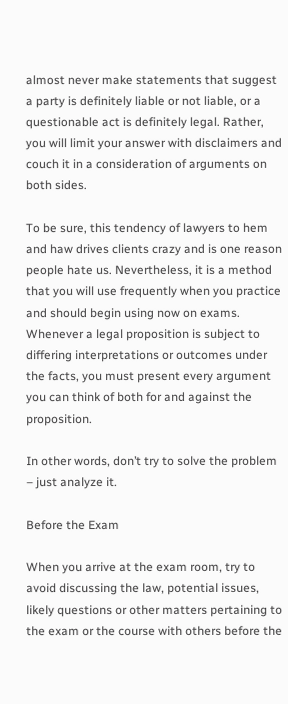almost never make statements that suggest a party is definitely liable or not liable, or a questionable act is definitely legal. Rather, you will limit your answer with disclaimers and couch it in a consideration of arguments on both sides.

To be sure, this tendency of lawyers to hem and haw drives clients crazy and is one reason people hate us. Nevertheless, it is a method that you will use frequently when you practice and should begin using now on exams. Whenever a legal proposition is subject to differing interpretations or outcomes under the facts, you must present every argument you can think of both for and against the proposition.

In other words, don’t try to solve the problem – just analyze it.

Before the Exam

When you arrive at the exam room, try to avoid discussing the law, potential issues, likely questions or other matters pertaining to the exam or the course with others before the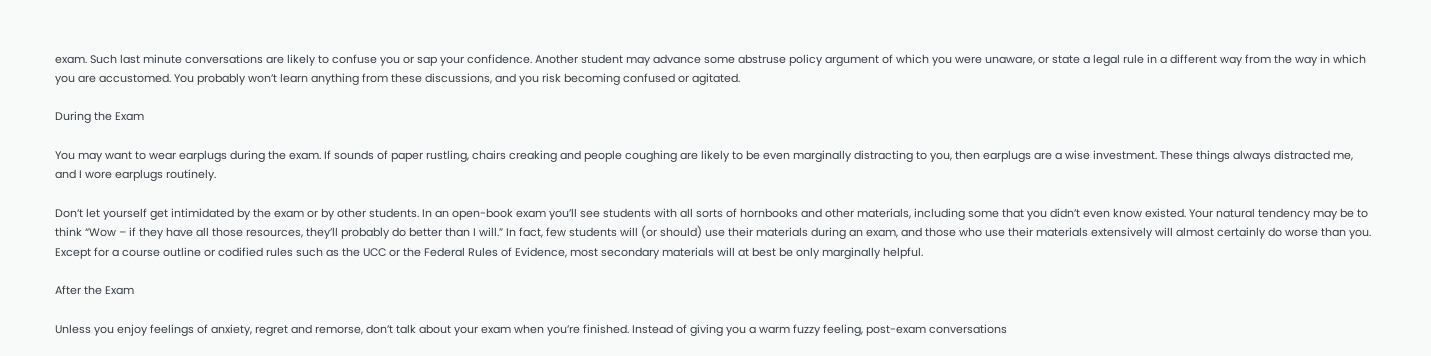exam. Such last minute conversations are likely to confuse you or sap your confidence. Another student may advance some abstruse policy argument of which you were unaware, or state a legal rule in a different way from the way in which you are accustomed. You probably won’t learn anything from these discussions, and you risk becoming confused or agitated.

During the Exam

You may want to wear earplugs during the exam. If sounds of paper rustling, chairs creaking and people coughing are likely to be even marginally distracting to you, then earplugs are a wise investment. These things always distracted me, and I wore earplugs routinely.

Don’t let yourself get intimidated by the exam or by other students. In an open-book exam you’ll see students with all sorts of hornbooks and other materials, including some that you didn’t even know existed. Your natural tendency may be to think “Wow – if they have all those resources, they’ll probably do better than I will.” In fact, few students will (or should) use their materials during an exam, and those who use their materials extensively will almost certainly do worse than you. Except for a course outline or codified rules such as the UCC or the Federal Rules of Evidence, most secondary materials will at best be only marginally helpful.

After the Exam

Unless you enjoy feelings of anxiety, regret and remorse, don’t talk about your exam when you’re finished. Instead of giving you a warm fuzzy feeling, post-exam conversations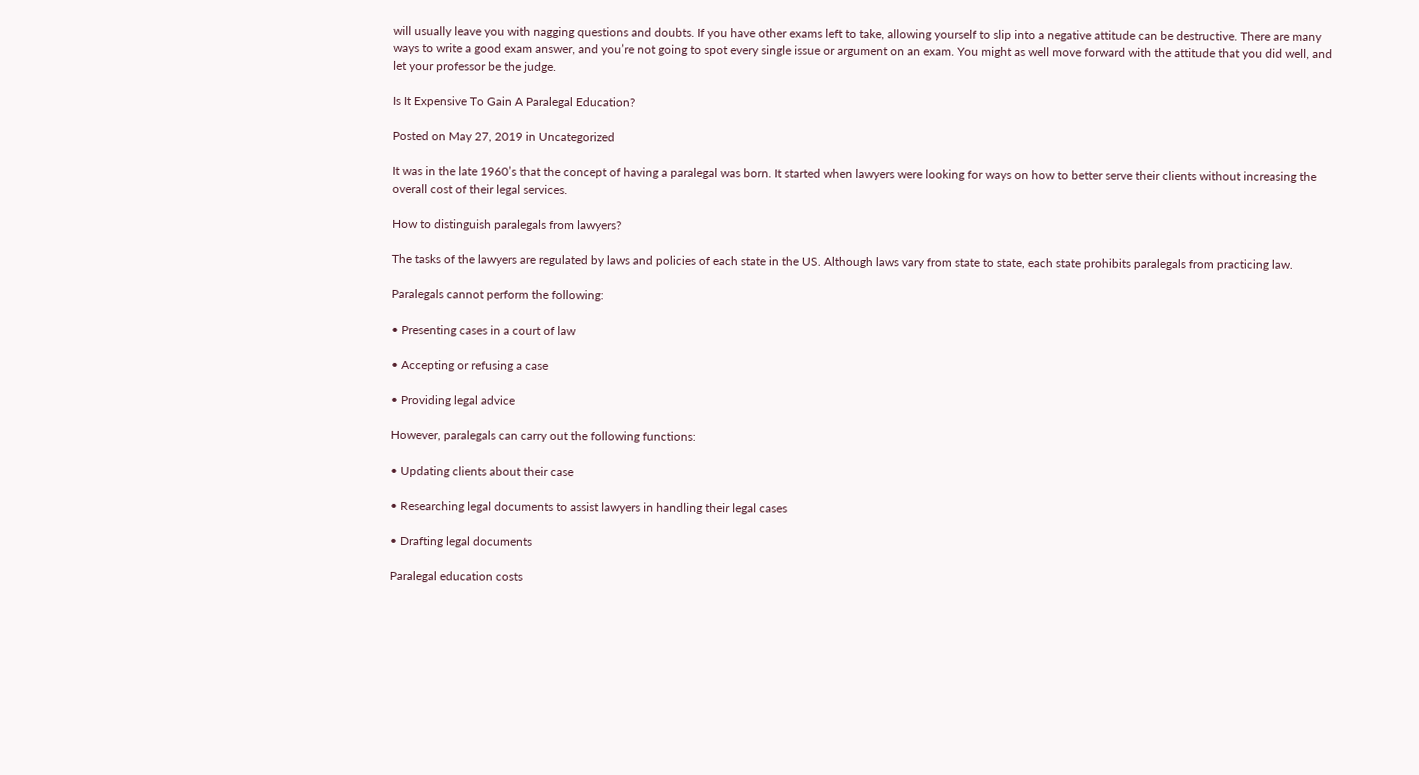will usually leave you with nagging questions and doubts. If you have other exams left to take, allowing yourself to slip into a negative attitude can be destructive. There are many ways to write a good exam answer, and you’re not going to spot every single issue or argument on an exam. You might as well move forward with the attitude that you did well, and let your professor be the judge.

Is It Expensive To Gain A Paralegal Education?

Posted on May 27, 2019 in Uncategorized

It was in the late 1960’s that the concept of having a paralegal was born. It started when lawyers were looking for ways on how to better serve their clients without increasing the overall cost of their legal services.

How to distinguish paralegals from lawyers?

The tasks of the lawyers are regulated by laws and policies of each state in the US. Although laws vary from state to state, each state prohibits paralegals from practicing law.

Paralegals cannot perform the following:

• Presenting cases in a court of law

• Accepting or refusing a case

• Providing legal advice

However, paralegals can carry out the following functions:

• Updating clients about their case

• Researching legal documents to assist lawyers in handling their legal cases

• Drafting legal documents

Paralegal education costs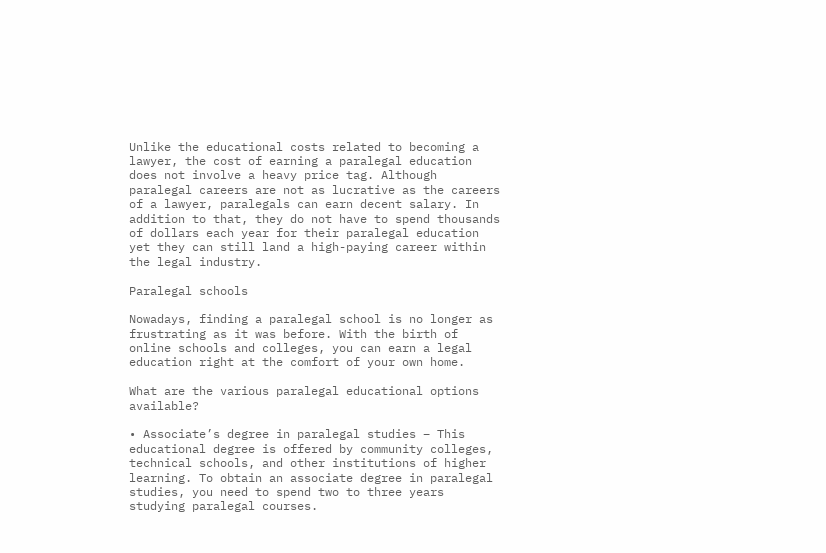Unlike the educational costs related to becoming a lawyer, the cost of earning a paralegal education does not involve a heavy price tag. Although paralegal careers are not as lucrative as the careers of a lawyer, paralegals can earn decent salary. In addition to that, they do not have to spend thousands of dollars each year for their paralegal education yet they can still land a high-paying career within the legal industry.

Paralegal schools

Nowadays, finding a paralegal school is no longer as frustrating as it was before. With the birth of online schools and colleges, you can earn a legal education right at the comfort of your own home.

What are the various paralegal educational options available?

• Associate’s degree in paralegal studies – This educational degree is offered by community colleges, technical schools, and other institutions of higher learning. To obtain an associate degree in paralegal studies, you need to spend two to three years studying paralegal courses.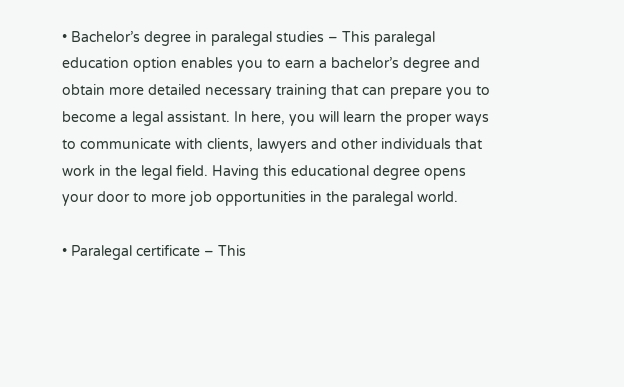• Bachelor’s degree in paralegal studies – This paralegal education option enables you to earn a bachelor’s degree and obtain more detailed necessary training that can prepare you to become a legal assistant. In here, you will learn the proper ways to communicate with clients, lawyers and other individuals that work in the legal field. Having this educational degree opens your door to more job opportunities in the paralegal world.

• Paralegal certificate – This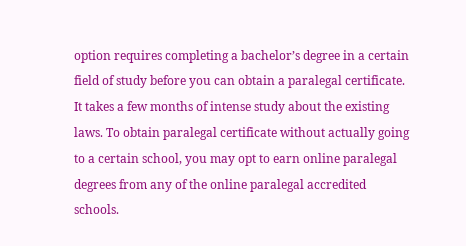option requires completing a bachelor’s degree in a certain field of study before you can obtain a paralegal certificate. It takes a few months of intense study about the existing laws. To obtain paralegal certificate without actually going to a certain school, you may opt to earn online paralegal degrees from any of the online paralegal accredited schools.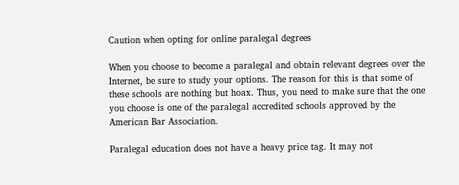Caution when opting for online paralegal degrees

When you choose to become a paralegal and obtain relevant degrees over the Internet, be sure to study your options. The reason for this is that some of these schools are nothing but hoax. Thus, you need to make sure that the one you choose is one of the paralegal accredited schools approved by the American Bar Association.

Paralegal education does not have a heavy price tag. It may not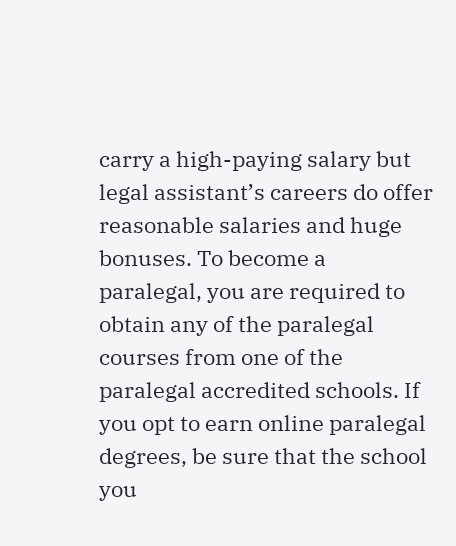carry a high-paying salary but legal assistant’s careers do offer reasonable salaries and huge bonuses. To become a paralegal, you are required to obtain any of the paralegal courses from one of the paralegal accredited schools. If you opt to earn online paralegal degrees, be sure that the school you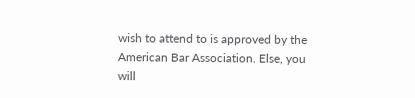wish to attend to is approved by the American Bar Association. Else, you will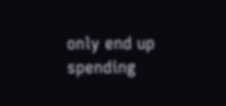only end up spending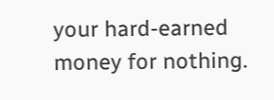your hard-earned money for nothing.